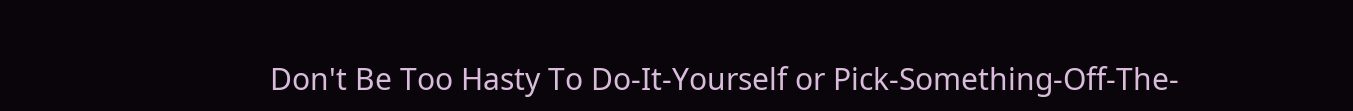Don't Be Too Hasty To Do-It-Yourself or Pick-Something-Off-The-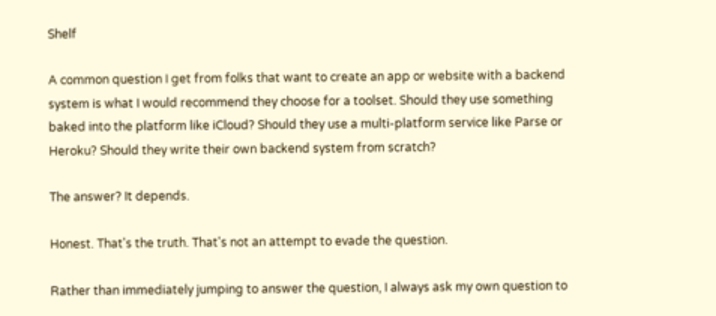Shelf

A common question I get from folks that want to create an app or website with a backend system is what I would recommend they choose for a toolset. Should they use something baked into the platform like iCloud? Should they use a multi-platform service like Parse or Heroku? Should they write their own backend system from scratch?

The answer? It depends.

Honest. That's the truth. That's not an attempt to evade the question.

Rather than immediately jumping to answer the question, I always ask my own question to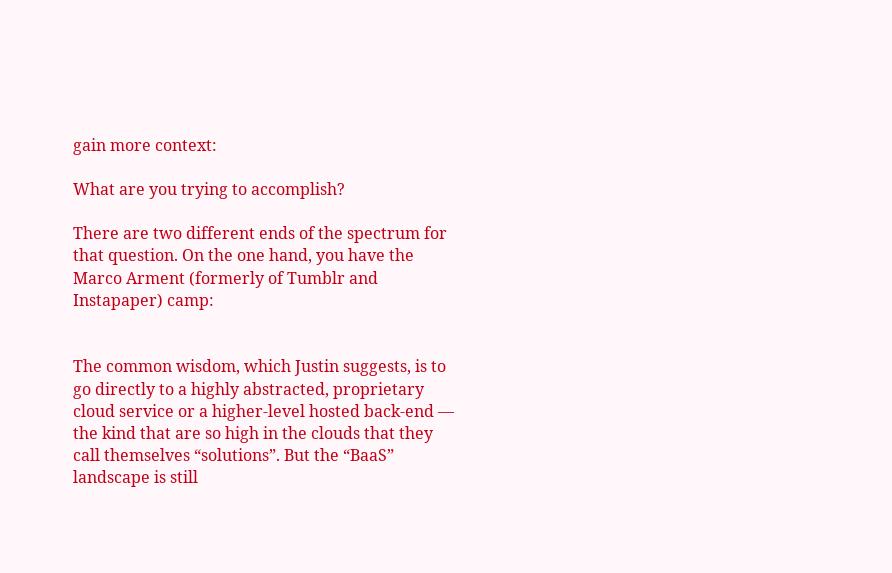gain more context:

What are you trying to accomplish?

There are two different ends of the spectrum for that question. On the one hand, you have the Marco Arment (formerly of Tumblr and Instapaper) camp:


The common wisdom, which Justin suggests, is to go directly to a highly abstracted, proprietary cloud service or a higher-level hosted back-end — the kind that are so high in the clouds that they call themselves “solutions”. But the “BaaS” landscape is still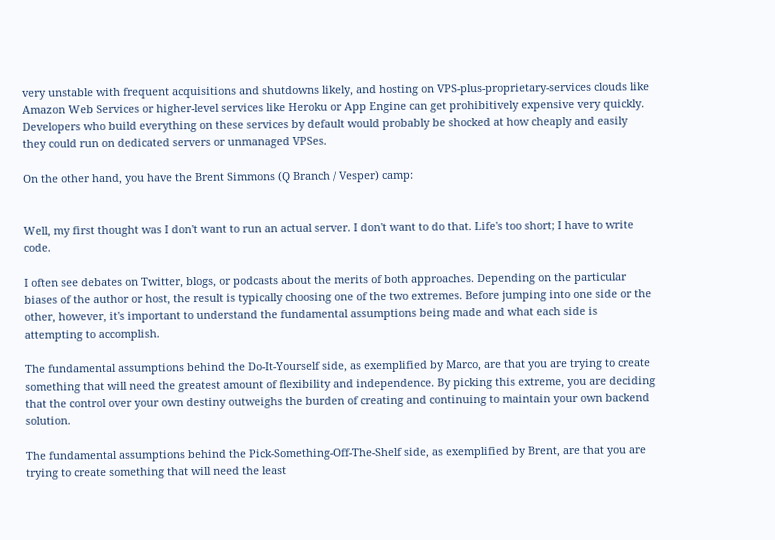very unstable with frequent acquisitions and shutdowns likely, and hosting on VPS-plus-proprietary-services clouds like Amazon Web Services or higher-level services like Heroku or App Engine can get prohibitively expensive very quickly. Developers who build everything on these services by default would probably be shocked at how cheaply and easily they could run on dedicated servers or unmanaged VPSes.

On the other hand, you have the Brent Simmons (Q Branch / Vesper) camp:


Well, my first thought was I don't want to run an actual server. I don't want to do that. Life's too short; I have to write code.

I often see debates on Twitter, blogs, or podcasts about the merits of both approaches. Depending on the particular biases of the author or host, the result is typically choosing one of the two extremes. Before jumping into one side or the other, however, it's important to understand the fundamental assumptions being made and what each side is attempting to accomplish.

The fundamental assumptions behind the Do-It-Yourself side, as exemplified by Marco, are that you are trying to create something that will need the greatest amount of flexibility and independence. By picking this extreme, you are deciding that the control over your own destiny outweighs the burden of creating and continuing to maintain your own backend solution.

The fundamental assumptions behind the Pick-Something-Off-The-Shelf side, as exemplified by Brent, are that you are trying to create something that will need the least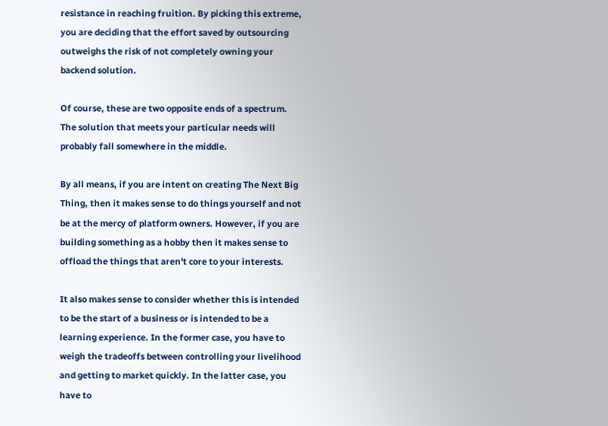resistance in reaching fruition. By picking this extreme, you are deciding that the effort saved by outsourcing outweighs the risk of not completely owning your backend solution.

Of course, these are two opposite ends of a spectrum. The solution that meets your particular needs will probably fall somewhere in the middle.

By all means, if you are intent on creating The Next Big Thing, then it makes sense to do things yourself and not be at the mercy of platform owners. However, if you are building something as a hobby then it makes sense to offload the things that aren't core to your interests.

It also makes sense to consider whether this is intended to be the start of a business or is intended to be a learning experience. In the former case, you have to weigh the tradeoffs between controlling your livelihood and getting to market quickly. In the latter case, you have to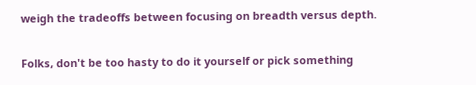weigh the tradeoffs between focusing on breadth versus depth.

Folks, don't be too hasty to do it yourself or pick something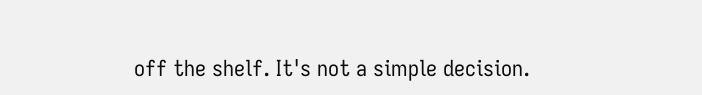off the shelf. It's not a simple decision.